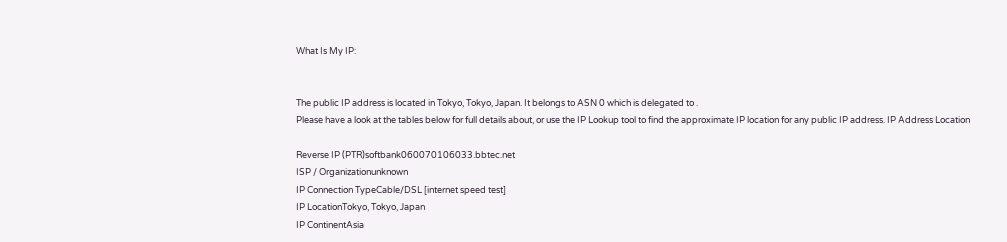What Is My IP:


The public IP address is located in Tokyo, Tokyo, Japan. It belongs to ASN 0 which is delegated to .
Please have a look at the tables below for full details about, or use the IP Lookup tool to find the approximate IP location for any public IP address. IP Address Location

Reverse IP (PTR)softbank060070106033.bbtec.net
ISP / Organizationunknown
IP Connection TypeCable/DSL [internet speed test]
IP LocationTokyo, Tokyo, Japan
IP ContinentAsia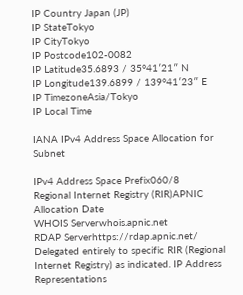IP Country Japan (JP)
IP StateTokyo
IP CityTokyo
IP Postcode102-0082
IP Latitude35.6893 / 35°41′21″ N
IP Longitude139.6899 / 139°41′23″ E
IP TimezoneAsia/Tokyo
IP Local Time

IANA IPv4 Address Space Allocation for Subnet

IPv4 Address Space Prefix060/8
Regional Internet Registry (RIR)APNIC
Allocation Date
WHOIS Serverwhois.apnic.net
RDAP Serverhttps://rdap.apnic.net/
Delegated entirely to specific RIR (Regional Internet Registry) as indicated. IP Address Representations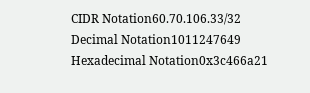CIDR Notation60.70.106.33/32
Decimal Notation1011247649
Hexadecimal Notation0x3c466a21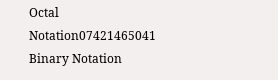Octal Notation07421465041
Binary Notation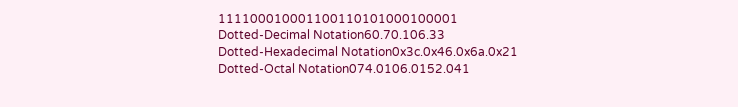111100010001100110101000100001
Dotted-Decimal Notation60.70.106.33
Dotted-Hexadecimal Notation0x3c.0x46.0x6a.0x21
Dotted-Octal Notation074.0106.0152.041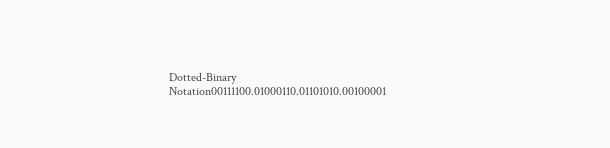Dotted-Binary Notation00111100.01000110.01101010.00100001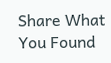Share What You Found